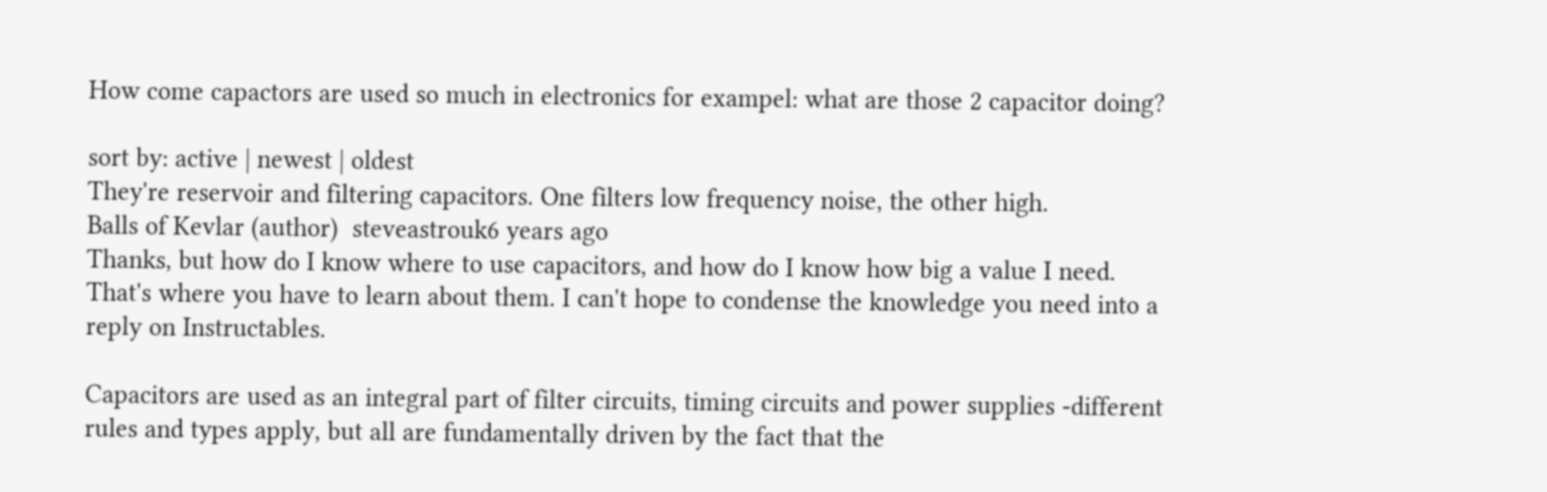How come capactors are used so much in electronics for exampel: what are those 2 capacitor doing?

sort by: active | newest | oldest
They're reservoir and filtering capacitors. One filters low frequency noise, the other high.
Balls of Kevlar (author)  steveastrouk6 years ago
Thanks, but how do I know where to use capacitors, and how do I know how big a value I need.
That's where you have to learn about them. I can't hope to condense the knowledge you need into a reply on Instructables.

Capacitors are used as an integral part of filter circuits, timing circuits and power supplies -different rules and types apply, but all are fundamentally driven by the fact that the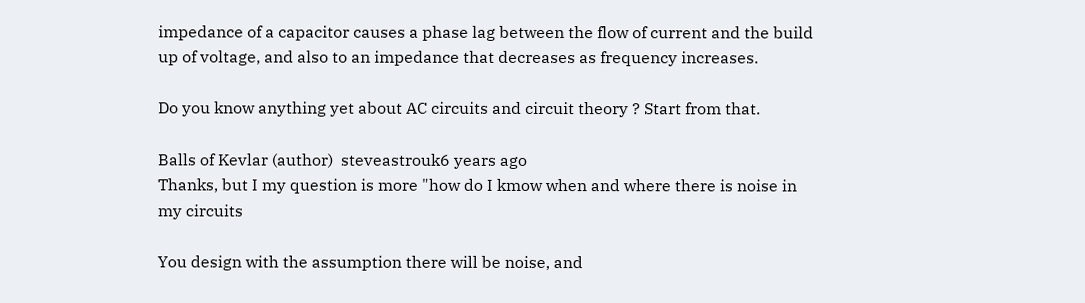impedance of a capacitor causes a phase lag between the flow of current and the build up of voltage, and also to an impedance that decreases as frequency increases.

Do you know anything yet about AC circuits and circuit theory ? Start from that.

Balls of Kevlar (author)  steveastrouk6 years ago
Thanks, but I my question is more "how do I kmow when and where there is noise in my circuits

You design with the assumption there will be noise, and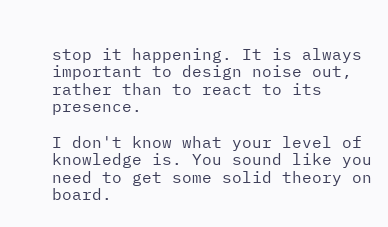stop it happening. It is always important to design noise out, rather than to react to its presence.

I don't know what your level of knowledge is. You sound like you need to get some solid theory on board.